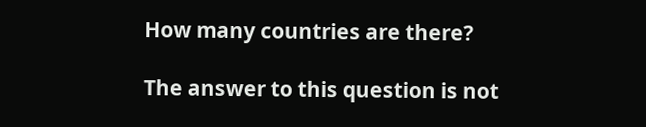How many countries are there?

The answer to this question is not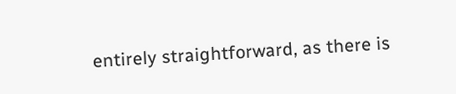entirely straightforward, as there is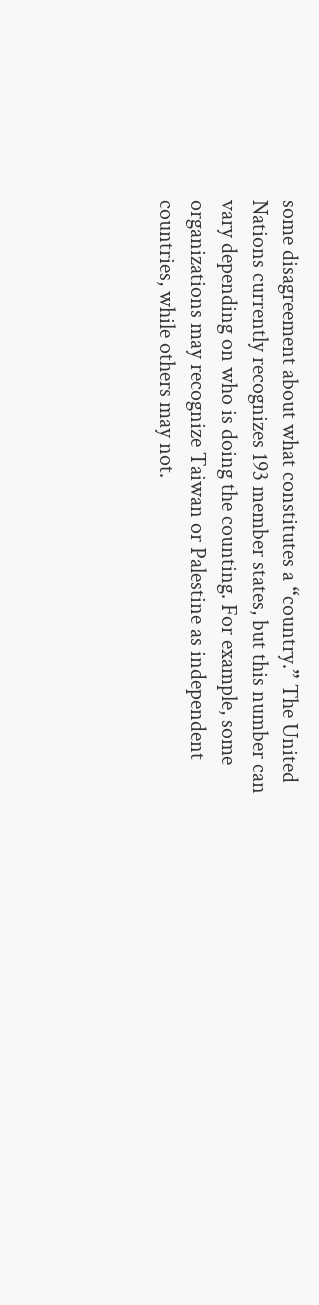some disagreement about what constitutes a “country.” The United Nations currently recognizes 193 member states, but this number can vary depending on who is doing the counting. For example, some organizations may recognize Taiwan or Palestine as independent countries, while others may not.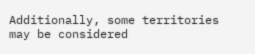Additionally, some territories may be considered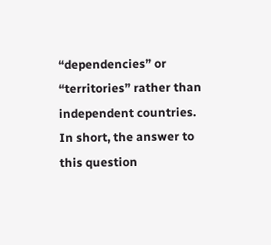“dependencies” or “territories” rather than independent countries. In short, the answer to this question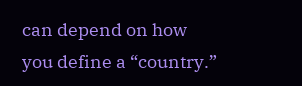can depend on how you define a “country.”